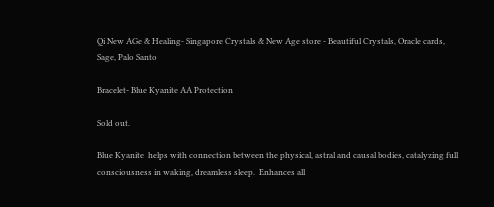Qi New AGe & Healing- Singapore Crystals & New Age store - Beautiful Crystals, Oracle cards, Sage, Palo Santo

Bracelet- Blue Kyanite AA Protection

Sold out.

Blue Kyanite  helps with connection between the physical, astral and causal bodies, catalyzing full consciousness in waking, dreamless sleep.  Enhances all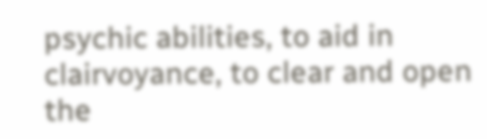psychic abilities, to aid in clairvoyance, to clear and open the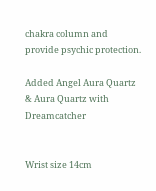chakra column and provide psychic protection.

Added Angel Aura Quartz & Aura Quartz with Dreamcatcher


Wrist size 14cm